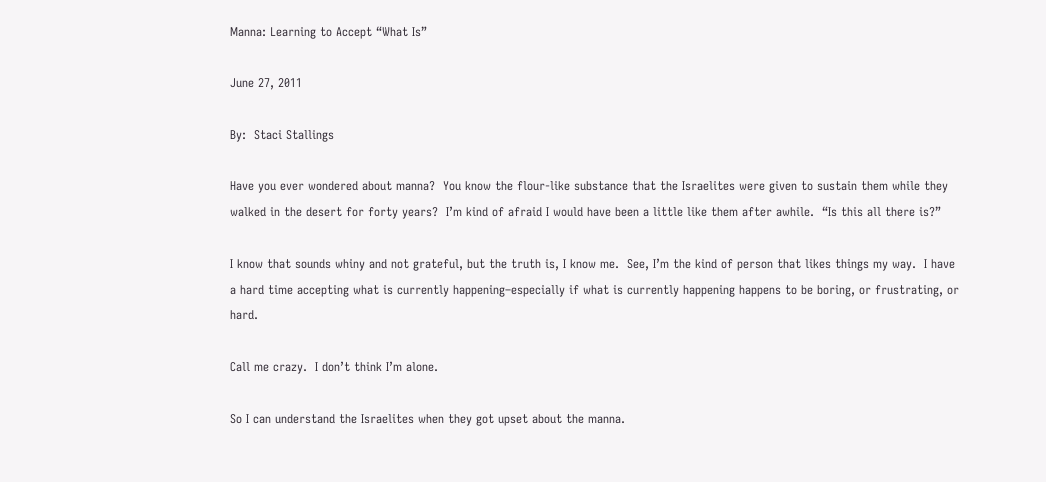Manna: Learning to Accept “What Is”

June 27, 2011

By:  Staci Stallings

Have you ever wondered about manna?  You know the flour-like substance that the Israelites were given to sustain them while they walked in the desert for forty years?  I’m kind of afraid I would have been a little like them after awhile.  “Is this all there is?”

I know that sounds whiny and not grateful, but the truth is, I know me.  See, I’m the kind of person that likes things my way.  I have a hard time accepting what is currently happening–especially if what is currently happening happens to be boring, or frustrating, or hard.

Call me crazy.  I don’t think I’m alone.

So I can understand the Israelites when they got upset about the manna.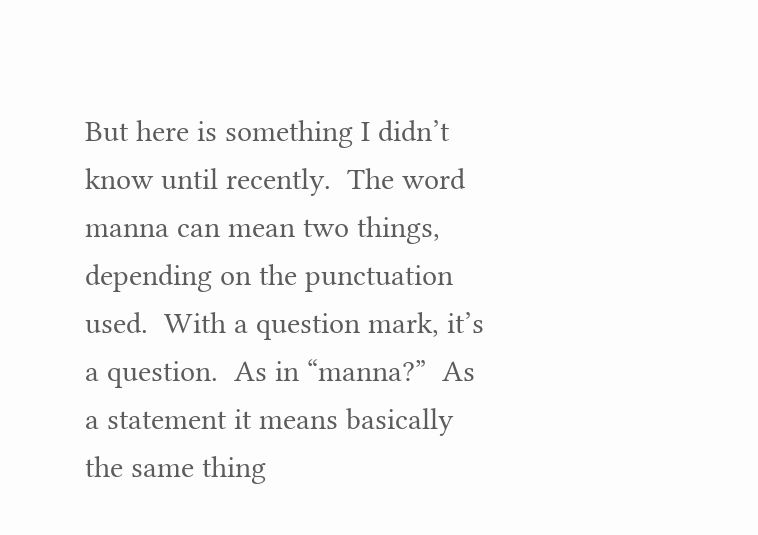But here is something I didn’t know until recently.  The word manna can mean two things, depending on the punctuation used.  With a question mark, it’s a question.  As in “manna?”  As a statement it means basically the same thing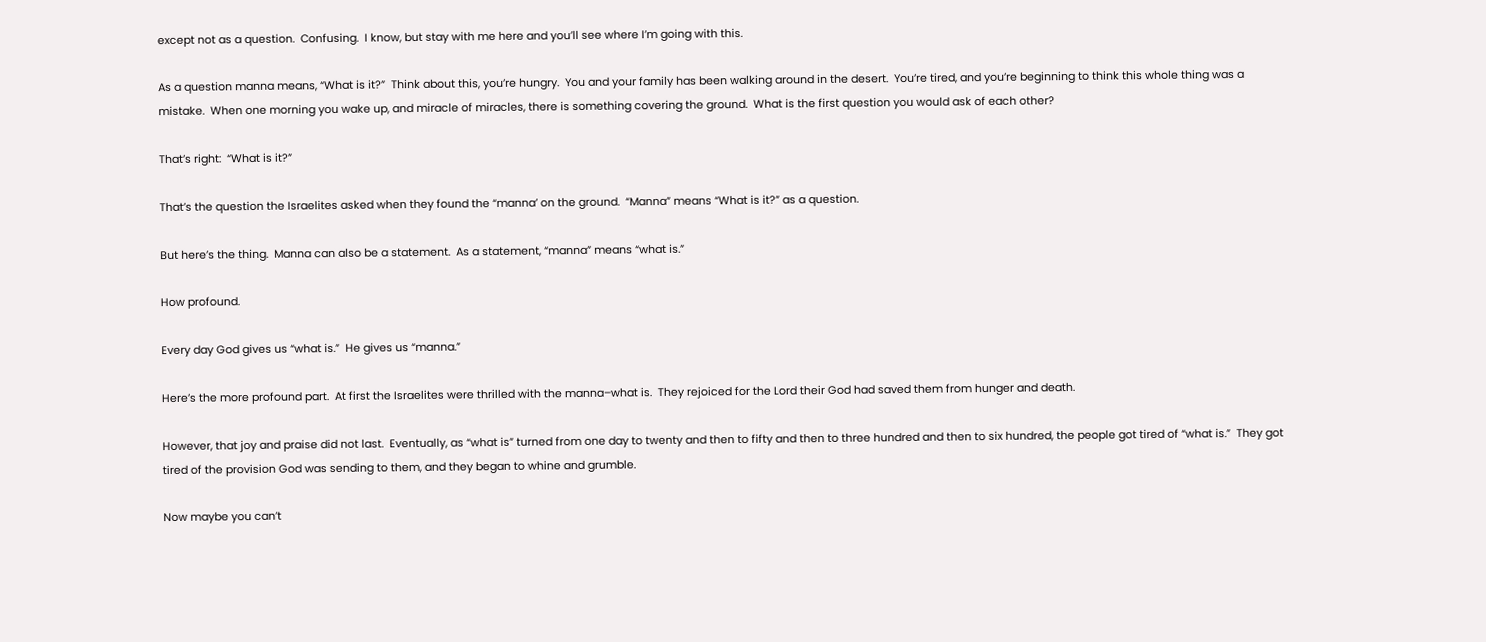except not as a question.  Confusing.  I know, but stay with me here and you’ll see where I’m going with this.

As a question manna means, “What is it?”  Think about this, you’re hungry.  You and your family has been walking around in the desert.  You’re tired, and you’re beginning to think this whole thing was a mistake.  When one morning you wake up, and miracle of miracles, there is something covering the ground.  What is the first question you would ask of each other?

That’s right:  “What is it?”

That’s the question the Israelites asked when they found the “manna’ on the ground.  “Manna” means “What is it?” as a question.

But here’s the thing.  Manna can also be a statement.  As a statement, “manna” means “what is.”

How profound.

Every day God gives us “what is.”  He gives us “manna.”

Here’s the more profound part.  At first the Israelites were thrilled with the manna–what is.  They rejoiced for the Lord their God had saved them from hunger and death.

However, that joy and praise did not last.  Eventually, as “what is” turned from one day to twenty and then to fifty and then to three hundred and then to six hundred, the people got tired of “what is.”  They got tired of the provision God was sending to them, and they began to whine and grumble.

Now maybe you can’t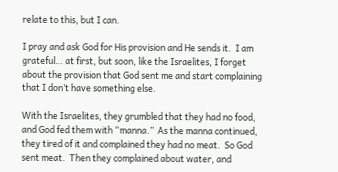relate to this, but I can.

I pray and ask God for His provision and He sends it.  I am grateful… at first, but soon, like the Israelites, I forget about the provision that God sent me and start complaining that I don’t have something else.

With the Israelites, they grumbled that they had no food, and God fed them with “manna.”  As the manna continued, they tired of it and complained they had no meat.  So God sent meat.  Then they complained about water, and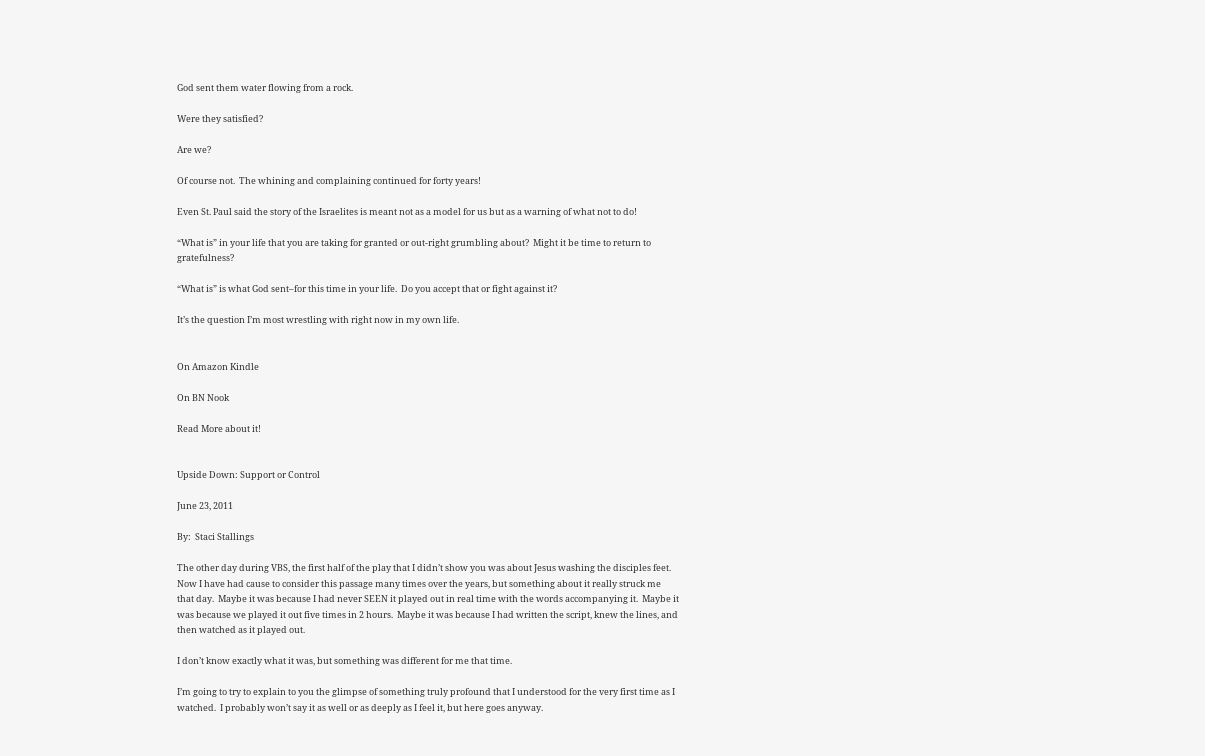God sent them water flowing from a rock.

Were they satisfied?

Are we?

Of course not.  The whining and complaining continued for forty years!

Even St. Paul said the story of the Israelites is meant not as a model for us but as a warning of what not to do!

“What is” in your life that you are taking for granted or out-right grumbling about?  Might it be time to return to gratefulness?

“What is” is what God sent–for this time in your life.  Do you accept that or fight against it?

It’s the question I’m most wrestling with right now in my own life.


On Amazon Kindle

On BN Nook

Read More about it!


Upside Down: Support or Control

June 23, 2011

By:  Staci Stallings

The other day during VBS, the first half of the play that I didn’t show you was about Jesus washing the disciples feet.  Now I have had cause to consider this passage many times over the years, but something about it really struck me that day.  Maybe it was because I had never SEEN it played out in real time with the words accompanying it.  Maybe it was because we played it out five times in 2 hours.  Maybe it was because I had written the script, knew the lines, and then watched as it played out.

I don’t know exactly what it was, but something was different for me that time.

I’m going to try to explain to you the glimpse of something truly profound that I understood for the very first time as I watched.  I probably won’t say it as well or as deeply as I feel it, but here goes anyway.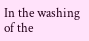In the washing of the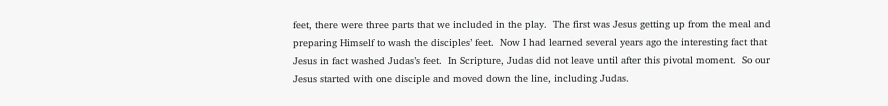feet, there were three parts that we included in the play.  The first was Jesus getting up from the meal and preparing Himself to wash the disciples’ feet.  Now I had learned several years ago the interesting fact that Jesus in fact washed Judas’s feet.  In Scripture, Judas did not leave until after this pivotal moment.  So our Jesus started with one disciple and moved down the line, including Judas.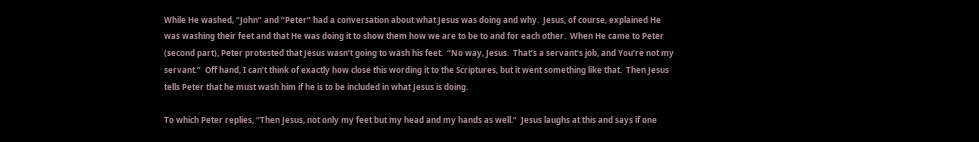While He washed, “John” and “Peter” had a conversation about what Jesus was doing and why.  Jesus, of course, explained He was washing their feet and that He was doing it to show them how we are to be to and for each other.  When He came to Peter (second part), Peter protested that Jesus wasn’t going to wash his feet.  “No way, Jesus.  That’s a servant’s job, and You’re not my servant.”  Off hand, I can’t think of exactly how close this wording it to the Scriptures, but it went something like that.  Then Jesus tells Peter that he must wash him if he is to be included in what Jesus is doing.

To which Peter replies, “Then Jesus, not only my feet but my head and my hands as well.”  Jesus laughs at this and says if one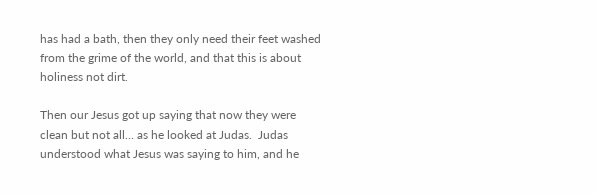has had a bath, then they only need their feet washed from the grime of the world, and that this is about holiness not dirt.

Then our Jesus got up saying that now they were clean but not all… as he looked at Judas.  Judas understood what Jesus was saying to him, and he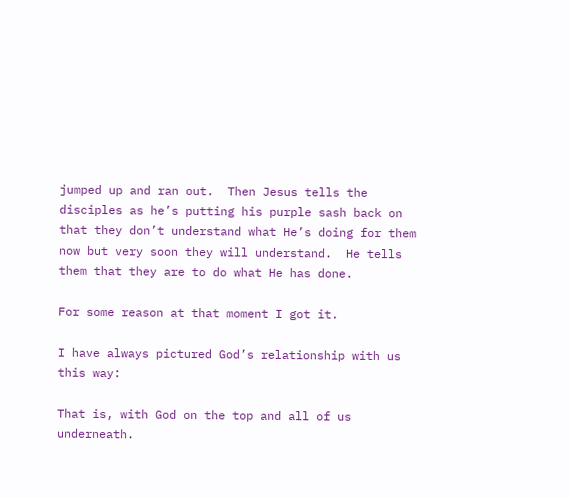jumped up and ran out.  Then Jesus tells the disciples as he’s putting his purple sash back on that they don’t understand what He’s doing for them now but very soon they will understand.  He tells them that they are to do what He has done.

For some reason at that moment I got it.

I have always pictured God’s relationship with us this way:

That is, with God on the top and all of us underneath.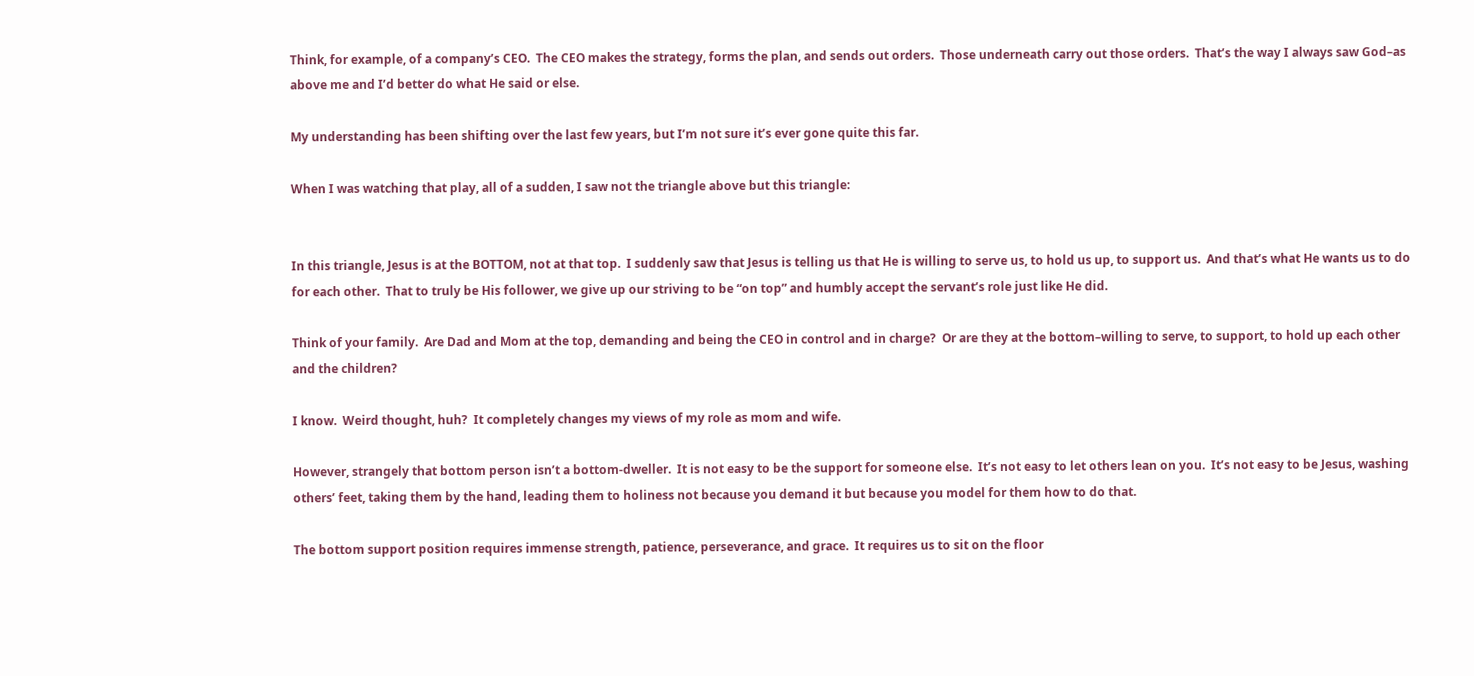Think, for example, of a company’s CEO.  The CEO makes the strategy, forms the plan, and sends out orders.  Those underneath carry out those orders.  That’s the way I always saw God–as above me and I’d better do what He said or else.

My understanding has been shifting over the last few years, but I’m not sure it’s ever gone quite this far.

When I was watching that play, all of a sudden, I saw not the triangle above but this triangle:


In this triangle, Jesus is at the BOTTOM, not at that top.  I suddenly saw that Jesus is telling us that He is willing to serve us, to hold us up, to support us.  And that’s what He wants us to do for each other.  That to truly be His follower, we give up our striving to be “on top” and humbly accept the servant’s role just like He did.

Think of your family.  Are Dad and Mom at the top, demanding and being the CEO in control and in charge?  Or are they at the bottom–willing to serve, to support, to hold up each other and the children?

I know.  Weird thought, huh?  It completely changes my views of my role as mom and wife.

However, strangely that bottom person isn’t a bottom-dweller.  It is not easy to be the support for someone else.  It’s not easy to let others lean on you.  It’s not easy to be Jesus, washing others’ feet, taking them by the hand, leading them to holiness not because you demand it but because you model for them how to do that.

The bottom support position requires immense strength, patience, perseverance, and grace.  It requires us to sit on the floor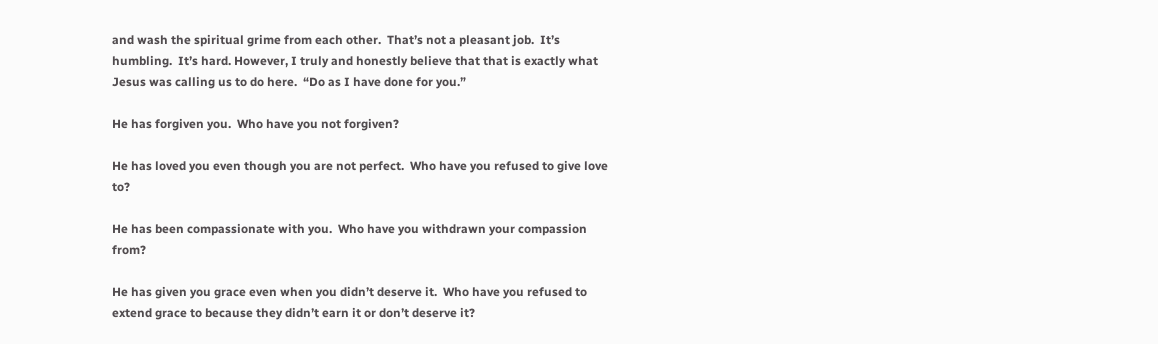and wash the spiritual grime from each other.  That’s not a pleasant job.  It’s humbling.  It’s hard. However, I truly and honestly believe that that is exactly what Jesus was calling us to do here.  “Do as I have done for you.”

He has forgiven you.  Who have you not forgiven?

He has loved you even though you are not perfect.  Who have you refused to give love to?

He has been compassionate with you.  Who have you withdrawn your compassion from?

He has given you grace even when you didn’t deserve it.  Who have you refused to extend grace to because they didn’t earn it or don’t deserve it?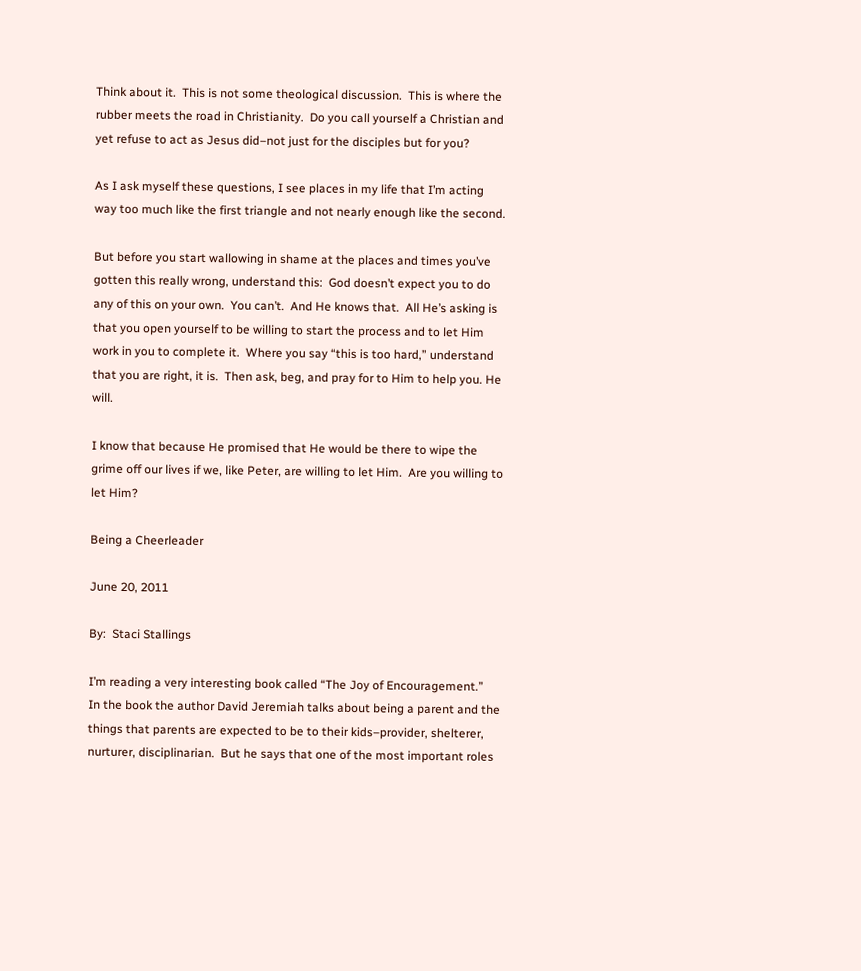Think about it.  This is not some theological discussion.  This is where the rubber meets the road in Christianity.  Do you call yourself a Christian and yet refuse to act as Jesus did–not just for the disciples but for you?

As I ask myself these questions, I see places in my life that I’m acting way too much like the first triangle and not nearly enough like the second.

But before you start wallowing in shame at the places and times you’ve gotten this really wrong, understand this:  God doesn’t expect you to do any of this on your own.  You can’t.  And He knows that.  All He’s asking is that you open yourself to be willing to start the process and to let Him work in you to complete it.  Where you say “this is too hard,” understand that you are right, it is.  Then ask, beg, and pray for to Him to help you. He will.

I know that because He promised that He would be there to wipe the grime off our lives if we, like Peter, are willing to let Him.  Are you willing to let Him?

Being a Cheerleader

June 20, 2011

By:  Staci Stallings

I’m reading a very interesting book called “The Joy of Encouragement.”  In the book the author David Jeremiah talks about being a parent and the things that parents are expected to be to their kids–provider, shelterer, nurturer, disciplinarian.  But he says that one of the most important roles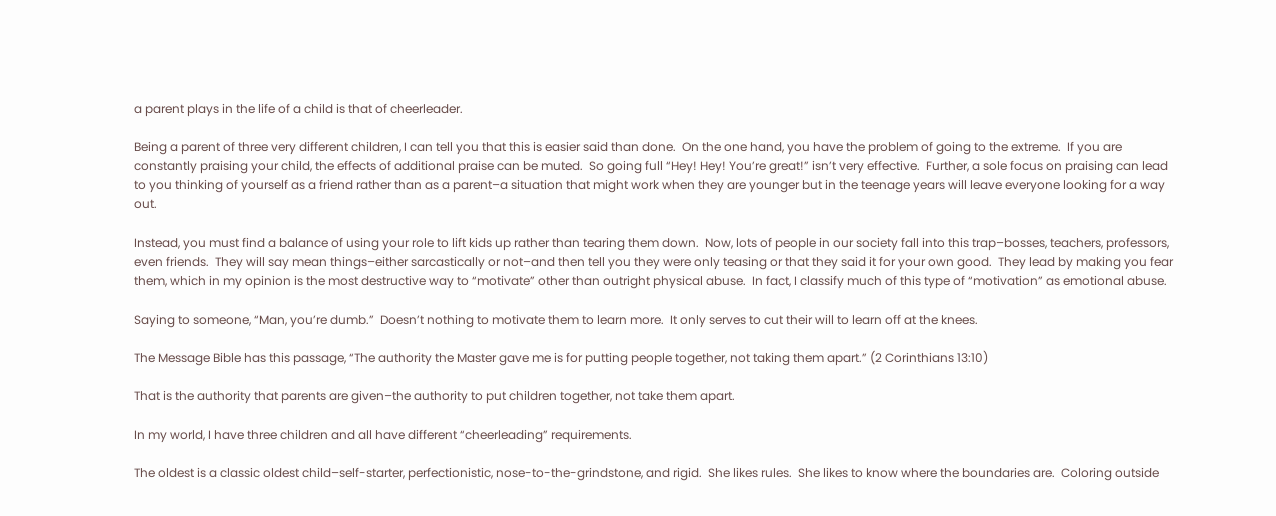a parent plays in the life of a child is that of cheerleader.

Being a parent of three very different children, I can tell you that this is easier said than done.  On the one hand, you have the problem of going to the extreme.  If you are constantly praising your child, the effects of additional praise can be muted.  So going full “Hey! Hey! You’re great!” isn’t very effective.  Further, a sole focus on praising can lead to you thinking of yourself as a friend rather than as a parent–a situation that might work when they are younger but in the teenage years will leave everyone looking for a way out.

Instead, you must find a balance of using your role to lift kids up rather than tearing them down.  Now, lots of people in our society fall into this trap–bosses, teachers, professors, even friends.  They will say mean things–either sarcastically or not–and then tell you they were only teasing or that they said it for your own good.  They lead by making you fear them, which in my opinion is the most destructive way to “motivate” other than outright physical abuse.  In fact, I classify much of this type of “motivation” as emotional abuse.

Saying to someone, “Man, you’re dumb.”  Doesn’t nothing to motivate them to learn more.  It only serves to cut their will to learn off at the knees.

The Message Bible has this passage, “The authority the Master gave me is for putting people together, not taking them apart.” (2 Corinthians 13:10)

That is the authority that parents are given–the authority to put children together, not take them apart.

In my world, I have three children and all have different “cheerleading” requirements.

The oldest is a classic oldest child–self-starter, perfectionistic, nose-to-the-grindstone, and rigid.  She likes rules.  She likes to know where the boundaries are.  Coloring outside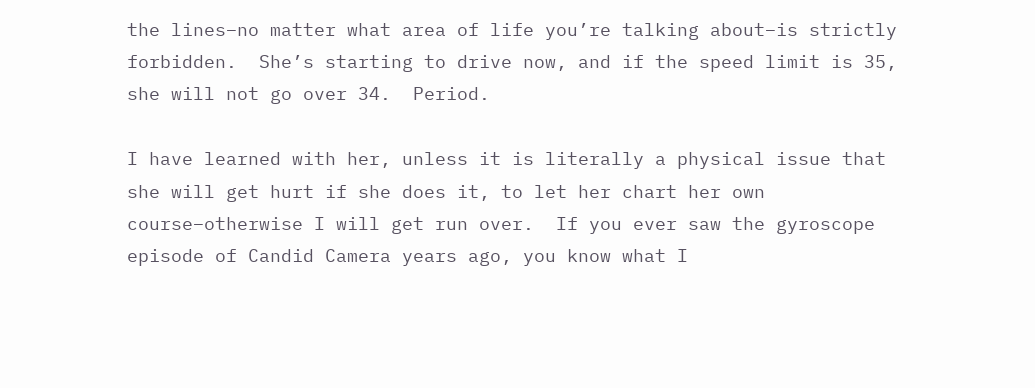the lines–no matter what area of life you’re talking about–is strictly forbidden.  She’s starting to drive now, and if the speed limit is 35, she will not go over 34.  Period.

I have learned with her, unless it is literally a physical issue that she will get hurt if she does it, to let her chart her own course–otherwise I will get run over.  If you ever saw the gyroscope episode of Candid Camera years ago, you know what I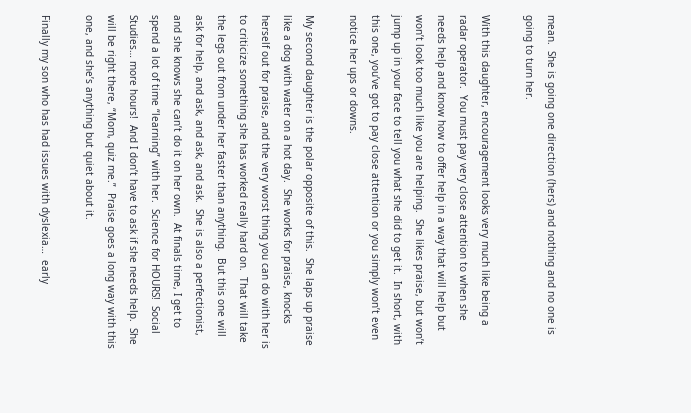mean.  She is going one direction (hers) and nothing and no one is going to turn her.

With this daughter, encouragement looks very much like being a radar operator.  You must pay very close attention to when she needs help and know how to offer help in a way that will help but won’t look too much like you are helping.  She likes praise, but won’t jump up in your face to tell you what she did to get it.  In short, with this one, you’ve got to pay close attention or you simply won’t even notice her ups or downs.

My second daughter is the polar opposite of this.  She laps up praise like a dog with water on a hot day.  She works for praise, knocks herself out for praise, and the very worst thing you can do with her is to criticize something she has worked really hard on.  That will take the legs out from under her faster than anything.  But this one will ask for help, and ask, and ask, and ask.  She is also a perfectionist, and she knows she can’t do it on her own.  At finals time, I get to spend a lot of time “learning” with her.  Science for HOURS!  Social Studies… more hours!  And I don’t have to ask if she needs help.  She will be right there, “Mom, quiz me.”  Praise goes a long way with this one, and she’s anything but quiet about it.

Finally my son who has had issues with dyslexia…  early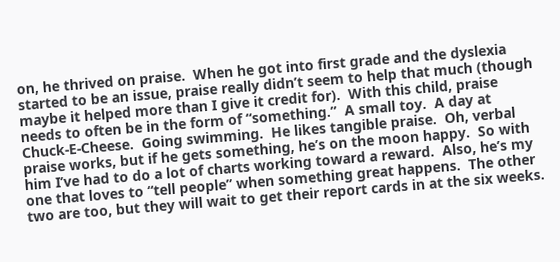on, he thrived on praise.  When he got into first grade and the dyslexia started to be an issue, praise really didn’t seem to help that much (though maybe it helped more than I give it credit for).  With this child, praise needs to often be in the form of “something.”  A small toy.  A day at Chuck-E-Cheese.  Going swimming.  He likes tangible praise.  Oh, verbal praise works, but if he gets something, he’s on the moon happy.  So with him I’ve had to do a lot of charts working toward a reward.  Also, he’s my one that loves to “tell people” when something great happens.  The other two are too, but they will wait to get their report cards in at the six weeks.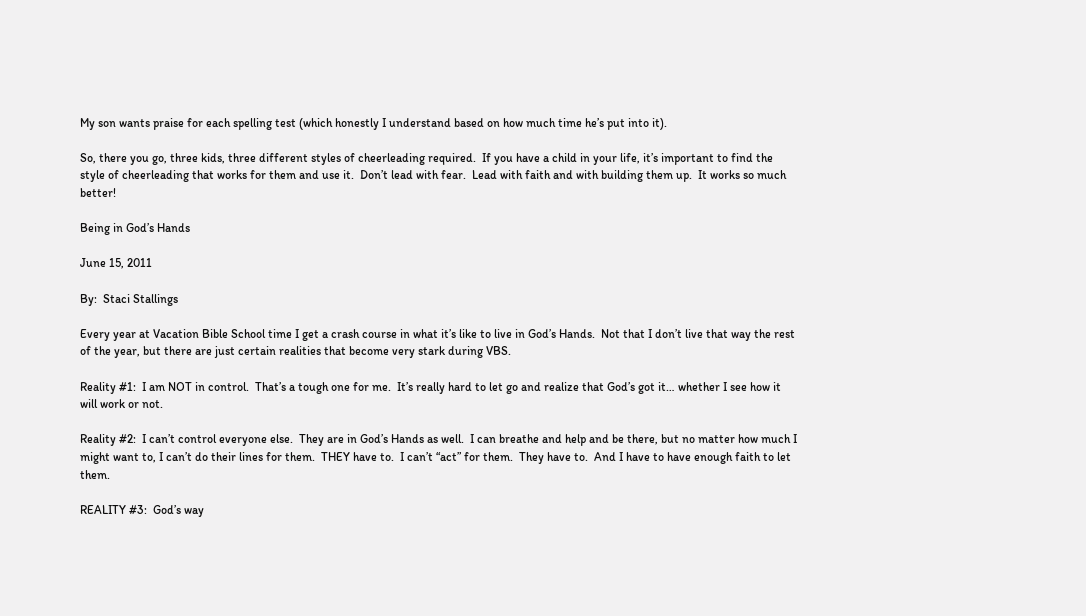My son wants praise for each spelling test (which honestly I understand based on how much time he’s put into it).

So, there you go, three kids, three different styles of cheerleading required.  If you have a child in your life, it’s important to find the style of cheerleading that works for them and use it.  Don’t lead with fear.  Lead with faith and with building them up.  It works so much better!

Being in God’s Hands

June 15, 2011

By:  Staci Stallings

Every year at Vacation Bible School time I get a crash course in what it’s like to live in God’s Hands.  Not that I don’t live that way the rest of the year, but there are just certain realities that become very stark during VBS.

Reality #1:  I am NOT in control.  That’s a tough one for me.  It’s really hard to let go and realize that God’s got it… whether I see how it will work or not.

Reality #2:  I can’t control everyone else.  They are in God’s Hands as well.  I can breathe and help and be there, but no matter how much I might want to, I can’t do their lines for them.  THEY have to.  I can’t “act” for them.  They have to.  And I have to have enough faith to let them.

REALITY #3:  God’s way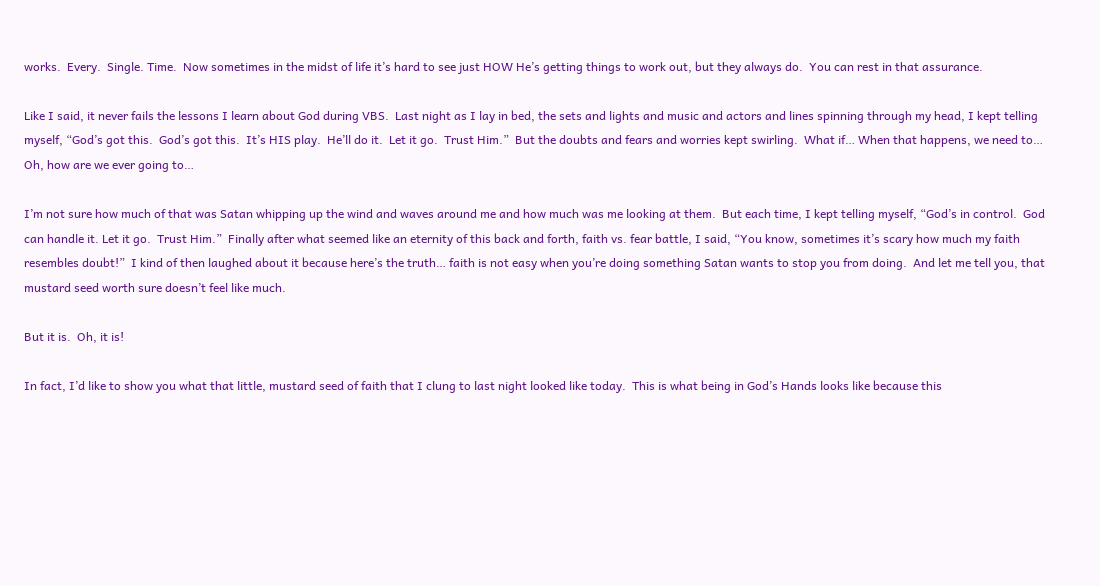works.  Every.  Single. Time.  Now sometimes in the midst of life it’s hard to see just HOW He’s getting things to work out, but they always do.  You can rest in that assurance.

Like I said, it never fails the lessons I learn about God during VBS.  Last night as I lay in bed, the sets and lights and music and actors and lines spinning through my head, I kept telling myself, “God’s got this.  God’s got this.  It’s HIS play.  He’ll do it.  Let it go.  Trust Him.”  But the doubts and fears and worries kept swirling.  What if… When that happens, we need to… Oh, how are we ever going to…

I’m not sure how much of that was Satan whipping up the wind and waves around me and how much was me looking at them.  But each time, I kept telling myself, “God’s in control.  God can handle it. Let it go.  Trust Him.”  Finally after what seemed like an eternity of this back and forth, faith vs. fear battle, I said, “You know, sometimes it’s scary how much my faith resembles doubt!”  I kind of then laughed about it because here’s the truth… faith is not easy when you’re doing something Satan wants to stop you from doing.  And let me tell you, that mustard seed worth sure doesn’t feel like much.

But it is.  Oh, it is!

In fact, I’d like to show you what that little, mustard seed of faith that I clung to last night looked like today.  This is what being in God’s Hands looks like because this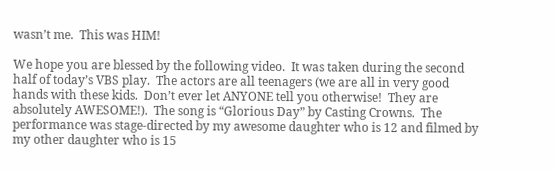wasn’t me.  This was HIM!

We hope you are blessed by the following video.  It was taken during the second half of today’s VBS play.  The actors are all teenagers (we are all in very good hands with these kids.  Don’t ever let ANYONE tell you otherwise!  They are absolutely AWESOME!).  The song is “Glorious Day” by Casting Crowns.  The performance was stage-directed by my awesome daughter who is 12 and filmed by my other daughter who is 15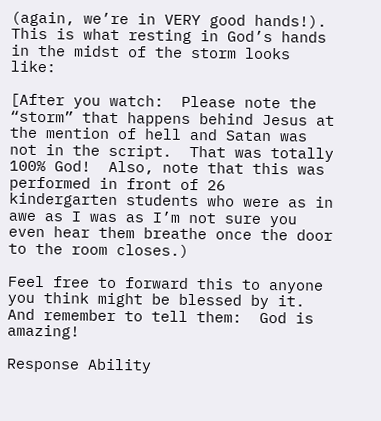(again, we’re in VERY good hands!).  This is what resting in God’s hands in the midst of the storm looks like:

[After you watch:  Please note the “storm” that happens behind Jesus at the mention of hell and Satan was not in the script.  That was totally 100% God!  Also, note that this was performed in front of 26 kindergarten students who were as in awe as I was as I’m not sure you even hear them breathe once the door to the room closes.)

Feel free to forward this to anyone you think might be blessed by it.  And remember to tell them:  God is amazing!

Response Ability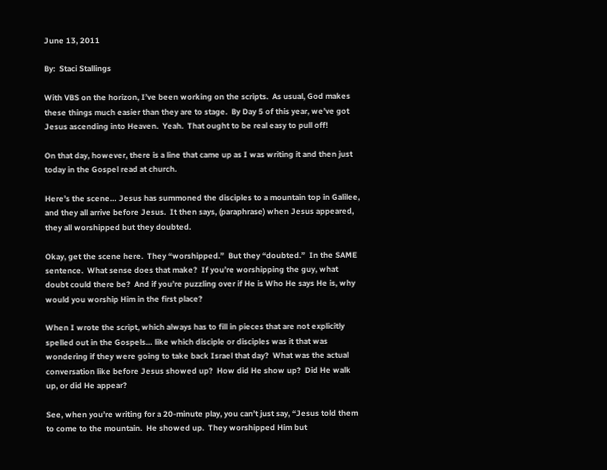June 13, 2011

By:  Staci Stallings

With VBS on the horizon, I’ve been working on the scripts.  As usual, God makes these things much easier than they are to stage.  By Day 5 of this year, we’ve got Jesus ascending into Heaven.  Yeah.  That ought to be real easy to pull off!

On that day, however, there is a line that came up as I was writing it and then just today in the Gospel read at church.

Here’s the scene… Jesus has summoned the disciples to a mountain top in Galilee, and they all arrive before Jesus.  It then says, (paraphrase) when Jesus appeared, they all worshipped but they doubted.

Okay, get the scene here.  They “worshipped.”  But they “doubted.”  In the SAME sentence.  What sense does that make?  If you’re worshipping the guy, what doubt could there be?  And if you’re puzzling over if He is Who He says He is, why would you worship Him in the first place?

When I wrote the script, which always has to fill in pieces that are not explicitly spelled out in the Gospels… like which disciple or disciples was it that was wondering if they were going to take back Israel that day?  What was the actual conversation like before Jesus showed up?  How did He show up?  Did He walk up, or did He appear?

See, when you’re writing for a 20-minute play, you can’t just say, “Jesus told them to come to the mountain.  He showed up.  They worshipped Him but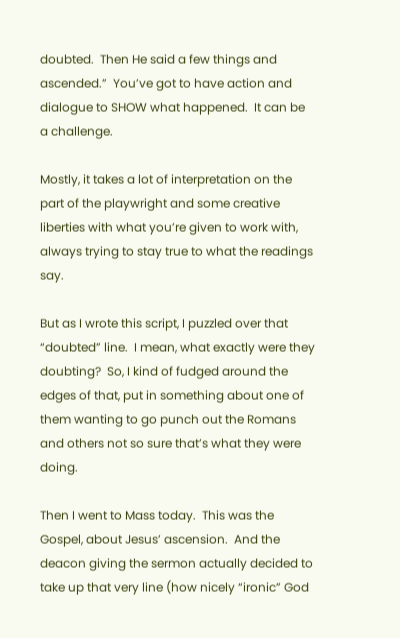doubted.  Then He said a few things and ascended.”  You’ve got to have action and dialogue to SHOW what happened.  It can be a challenge.

Mostly, it takes a lot of interpretation on the part of the playwright and some creative liberties with what you’re given to work with, always trying to stay true to what the readings say.

But as I wrote this script, I puzzled over that “doubted” line.  I mean, what exactly were they doubting?  So, I kind of fudged around the edges of that, put in something about one of them wanting to go punch out the Romans and others not so sure that’s what they were doing.

Then I went to Mass today.  This was the Gospel, about Jesus’ ascension.  And the deacon giving the sermon actually decided to take up that very line (how nicely “ironic” God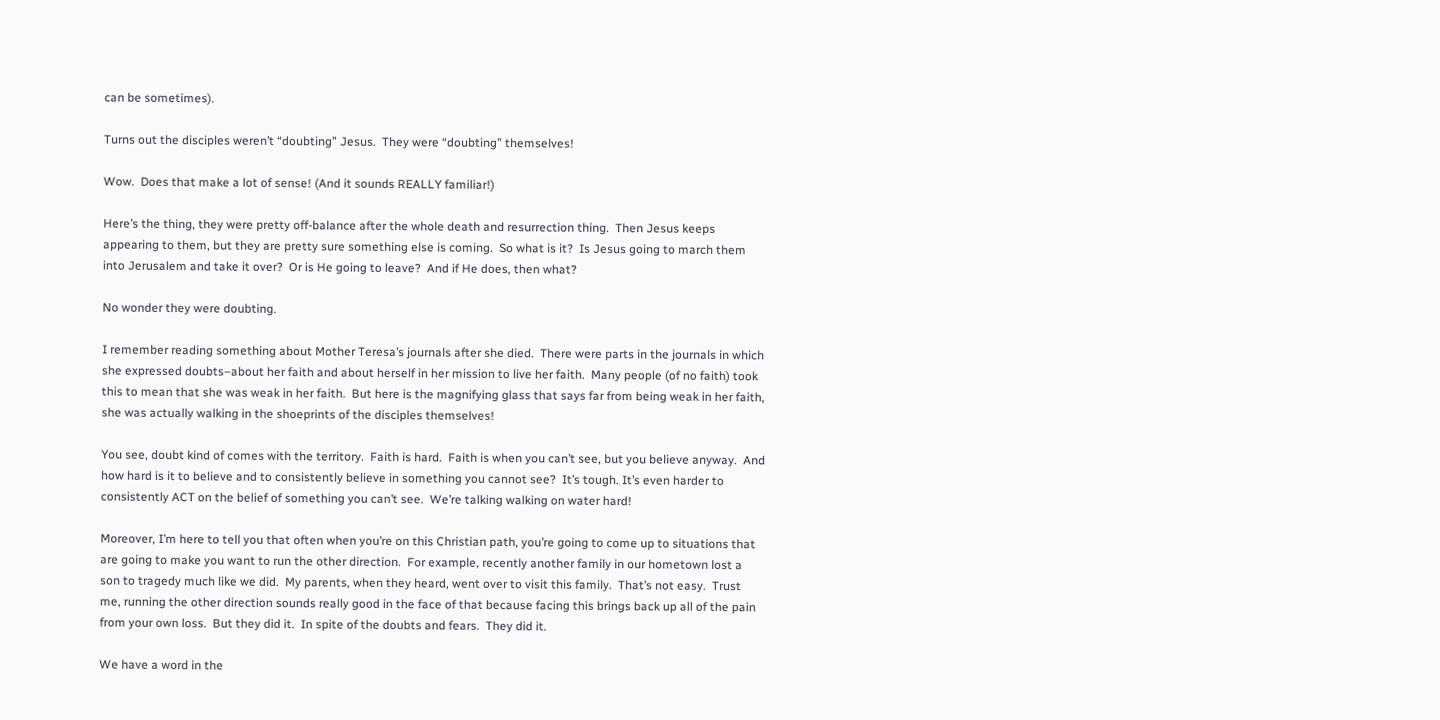can be sometimes).

Turns out the disciples weren’t “doubting” Jesus.  They were “doubting” themselves!

Wow.  Does that make a lot of sense! (And it sounds REALLY familiar!)

Here’s the thing, they were pretty off-balance after the whole death and resurrection thing.  Then Jesus keeps appearing to them, but they are pretty sure something else is coming.  So what is it?  Is Jesus going to march them into Jerusalem and take it over?  Or is He going to leave?  And if He does, then what?

No wonder they were doubting.

I remember reading something about Mother Teresa’s journals after she died.  There were parts in the journals in which she expressed doubts–about her faith and about herself in her mission to live her faith.  Many people (of no faith) took this to mean that she was weak in her faith.  But here is the magnifying glass that says far from being weak in her faith, she was actually walking in the shoeprints of the disciples themselves!

You see, doubt kind of comes with the territory.  Faith is hard.  Faith is when you can’t see, but you believe anyway.  And how hard is it to believe and to consistently believe in something you cannot see?  It’s tough. It’s even harder to consistently ACT on the belief of something you can’t see.  We’re talking walking on water hard!

Moreover, I’m here to tell you that often when you’re on this Christian path, you’re going to come up to situations that are going to make you want to run the other direction.  For example, recently another family in our hometown lost a son to tragedy much like we did.  My parents, when they heard, went over to visit this family.  That’s not easy.  Trust me, running the other direction sounds really good in the face of that because facing this brings back up all of the pain from your own loss.  But they did it.  In spite of the doubts and fears.  They did it.

We have a word in the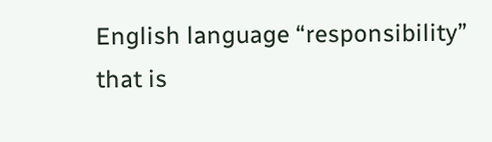English language “responsibility” that is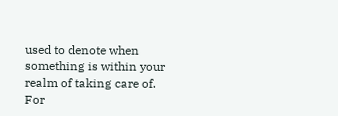used to denote when something is within your realm of taking care of.  For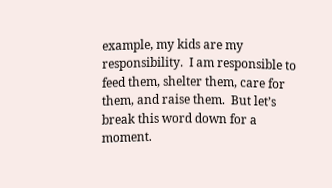example, my kids are my responsibility.  I am responsible to feed them, shelter them, care for them, and raise them.  But let’s break this word down for a moment.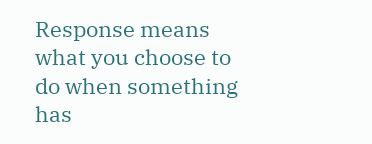Response means what you choose to do when something has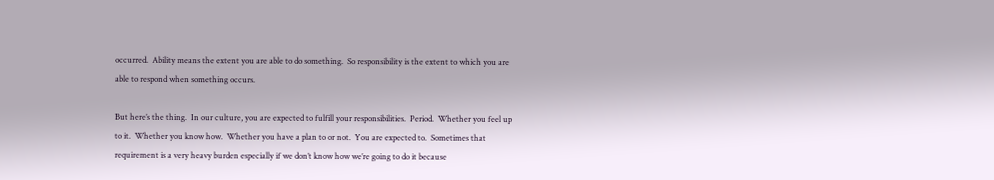occurred.  Ability means the extent you are able to do something.  So responsibility is the extent to which you are able to respond when something occurs.

But here’s the thing.  In our culture, you are expected to fulfill your responsibilities.  Period.  Whether you feel up to it.  Whether you know how.  Whether you have a plan to or not.  You are expected to.  Sometimes that requirement is a very heavy burden especially if we don’t know how we’re going to do it because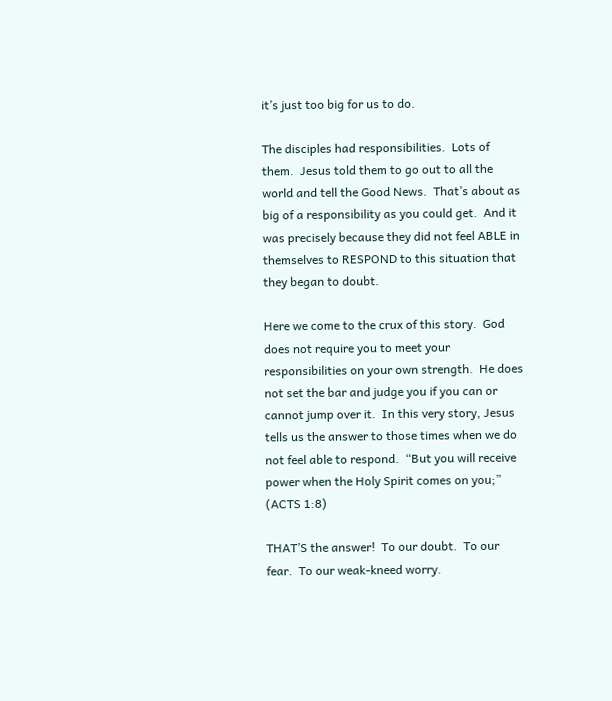it’s just too big for us to do.

The disciples had responsibilities.  Lots of them.  Jesus told them to go out to all the world and tell the Good News.  That’s about as big of a responsibility as you could get.  And it was precisely because they did not feel ABLE in themselves to RESPOND to this situation that they began to doubt.

Here we come to the crux of this story.  God does not require you to meet your responsibilities on your own strength.  He does not set the bar and judge you if you can or cannot jump over it.  In this very story, Jesus tells us the answer to those times when we do not feel able to respond.  “But you will receive power when the Holy Spirit comes on you;” (ACTS 1:8)

THAT’S the answer!  To our doubt.  To our fear.  To our weak-kneed worry.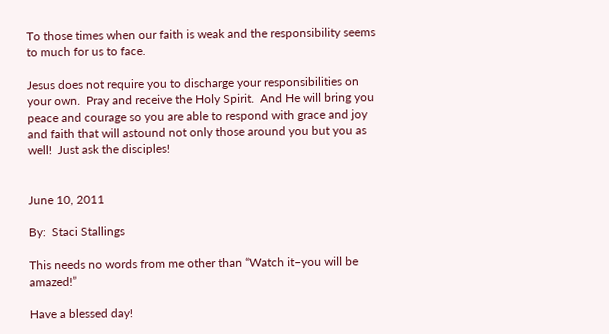To those times when our faith is weak and the responsibility seems to much for us to face.

Jesus does not require you to discharge your responsibilities on your own.  Pray and receive the Holy Spirit.  And He will bring you peace and courage so you are able to respond with grace and joy and faith that will astound not only those around you but you as well!  Just ask the disciples!


June 10, 2011

By:  Staci Stallings

This needs no words from me other than “Watch it–you will be amazed!”

Have a blessed day!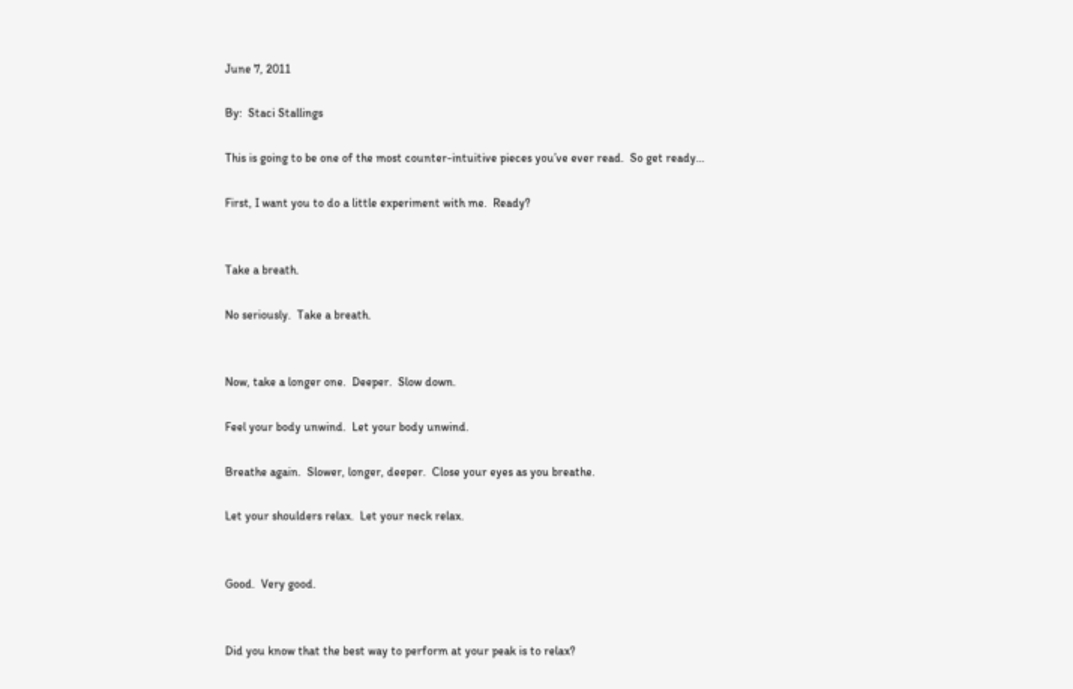June 7, 2011

By:  Staci Stallings

This is going to be one of the most counter-intuitive pieces you’ve ever read.  So get ready…

First, I want you to do a little experiment with me.  Ready?


Take a breath.

No seriously.  Take a breath.


Now, take a longer one.  Deeper.  Slow down.

Feel your body unwind.  Let your body unwind.

Breathe again.  Slower, longer, deeper.  Close your eyes as you breathe.

Let your shoulders relax.  Let your neck relax.


Good.  Very good.


Did you know that the best way to perform at your peak is to relax?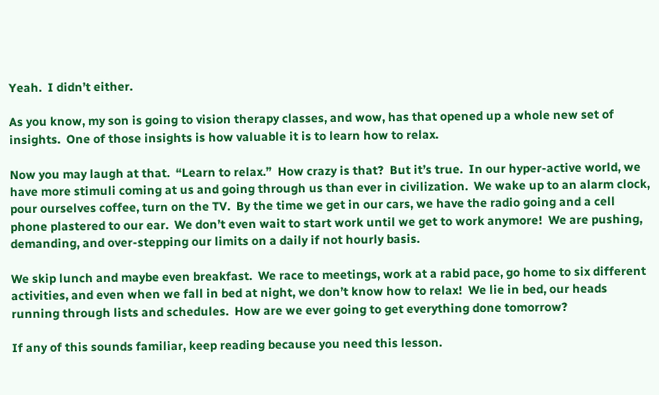Yeah.  I didn’t either.

As you know, my son is going to vision therapy classes, and wow, has that opened up a whole new set of insights.  One of those insights is how valuable it is to learn how to relax.

Now you may laugh at that.  “Learn to relax.”  How crazy is that?  But it’s true.  In our hyper-active world, we have more stimuli coming at us and going through us than ever in civilization.  We wake up to an alarm clock, pour ourselves coffee, turn on the TV.  By the time we get in our cars, we have the radio going and a cell phone plastered to our ear.  We don’t even wait to start work until we get to work anymore!  We are pushing, demanding, and over-stepping our limits on a daily if not hourly basis.

We skip lunch and maybe even breakfast.  We race to meetings, work at a rabid pace, go home to six different activities, and even when we fall in bed at night, we don’t know how to relax!  We lie in bed, our heads running through lists and schedules.  How are we ever going to get everything done tomorrow?

If any of this sounds familiar, keep reading because you need this lesson.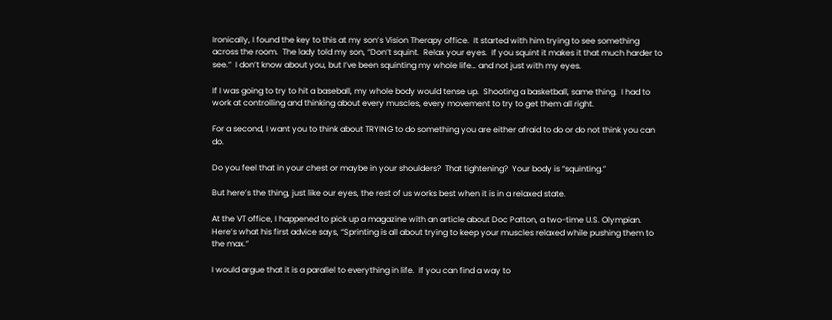Ironically, I found the key to this at my son’s Vision Therapy office.  It started with him trying to see something across the room.  The lady told my son, “Don’t squint.  Relax your eyes.  If you squint it makes it that much harder to see.”  I don’t know about you, but I’ve been squinting my whole life… and not just with my eyes.

If I was going to try to hit a baseball, my whole body would tense up.  Shooting a basketball, same thing.  I had to work at controlling and thinking about every muscles, every movement to try to get them all right.

For a second, I want you to think about TRYING to do something you are either afraid to do or do not think you can do.

Do you feel that in your chest or maybe in your shoulders?  That tightening?  Your body is “squinting.”

But here’s the thing, just like our eyes, the rest of us works best when it is in a relaxed state.

At the VT office, I happened to pick up a magazine with an article about Doc Patton, a two-time U.S. Olympian.  Here’s what his first advice says, “Sprinting is all about trying to keep your muscles relaxed while pushing them to the max.”

I would argue that it is a parallel to everything in life.  If you can find a way to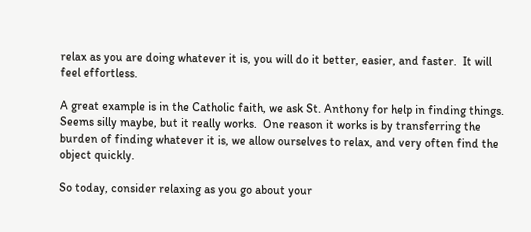relax as you are doing whatever it is, you will do it better, easier, and faster.  It will feel effortless.

A great example is in the Catholic faith, we ask St. Anthony for help in finding things.  Seems silly maybe, but it really works.  One reason it works is by transferring the burden of finding whatever it is, we allow ourselves to relax, and very often find the object quickly.

So today, consider relaxing as you go about your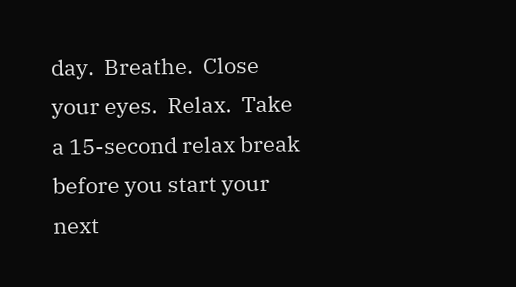day.  Breathe.  Close your eyes.  Relax.  Take a 15-second relax break before you start your next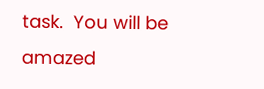task.  You will be amazed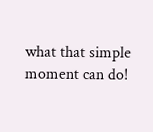what that simple moment can do!